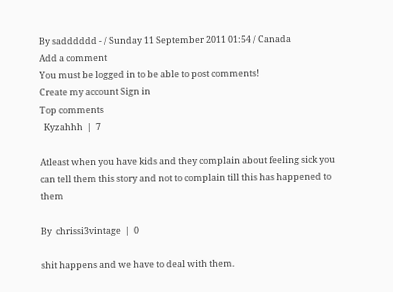By sadddddd - / Sunday 11 September 2011 01:54 / Canada
Add a comment
You must be logged in to be able to post comments!
Create my account Sign in
Top comments
  Kyzahhh  |  7

Atleast when you have kids and they complain about feeling sick you can tell them this story and not to complain till this has happened to them

By  chrissi3vintage  |  0

shit happens and we have to deal with them.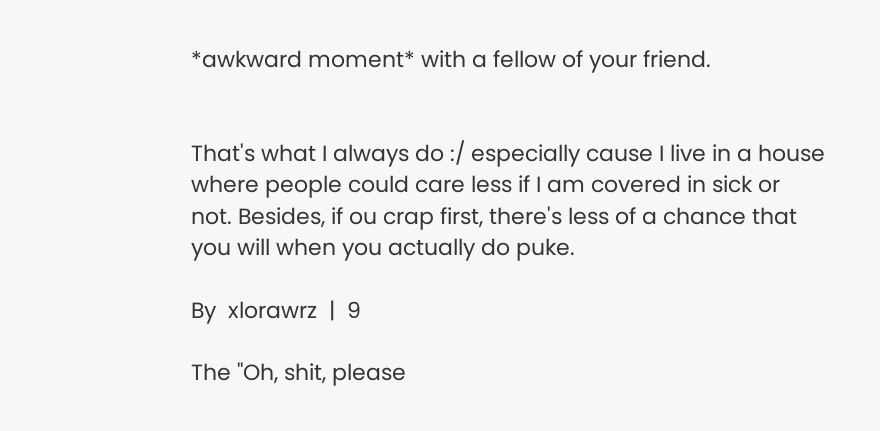*awkward moment* with a fellow of your friend.


That's what I always do :/ especially cause I live in a house where people could care less if I am covered in sick or not. Besides, if ou crap first, there's less of a chance that you will when you actually do puke.

By  xlorawrz  |  9

The "Oh, shit, please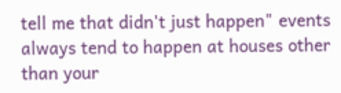tell me that didn't just happen" events always tend to happen at houses other than your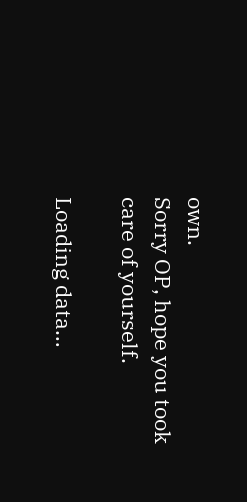own.
Sorry OP, hope you took care of yourself.

Loading data…